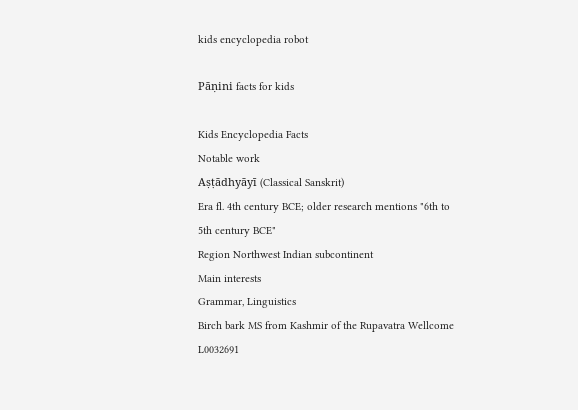kids encyclopedia robot

Pāṇini facts for kids

Kids Encyclopedia Facts
Notable work
Aṣṭādhyāyī (Classical Sanskrit)
Era fl. 4th century BCE; older research mentions "6th to 5th century BCE"
Region Northwest Indian subcontinent
Main interests
Grammar, Linguistics
Birch bark MS from Kashmir of the Rupavatra Wellcome L0032691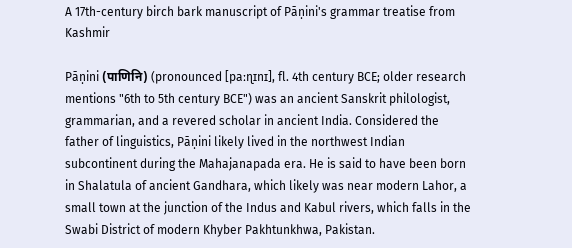A 17th-century birch bark manuscript of Pāṇini's grammar treatise from Kashmir

Pāṇini (पाणिनि) (pronounced [paːɳɪnɪ], fl. 4th century BCE; older research mentions "6th to 5th century BCE") was an ancient Sanskrit philologist, grammarian, and a revered scholar in ancient India. Considered the father of linguistics, Pāṇini likely lived in the northwest Indian subcontinent during the Mahajanapada era. He is said to have been born in Shalatula of ancient Gandhara, which likely was near modern Lahor, a small town at the junction of the Indus and Kabul rivers, which falls in the Swabi District of modern Khyber Pakhtunkhwa, Pakistan.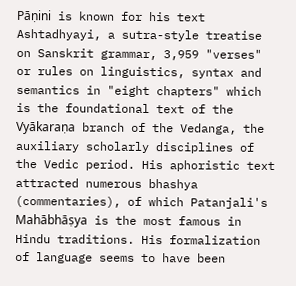Pāṇini is known for his text Ashtadhyayi, a sutra-style treatise on Sanskrit grammar, 3,959 "verses" or rules on linguistics, syntax and semantics in "eight chapters" which is the foundational text of the Vyākaraṇa branch of the Vedanga, the auxiliary scholarly disciplines of the Vedic period. His aphoristic text attracted numerous bhashya (commentaries), of which Patanjali's Mahābhāṣya is the most famous in Hindu traditions. His formalization of language seems to have been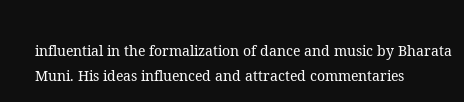influential in the formalization of dance and music by Bharata Muni. His ideas influenced and attracted commentaries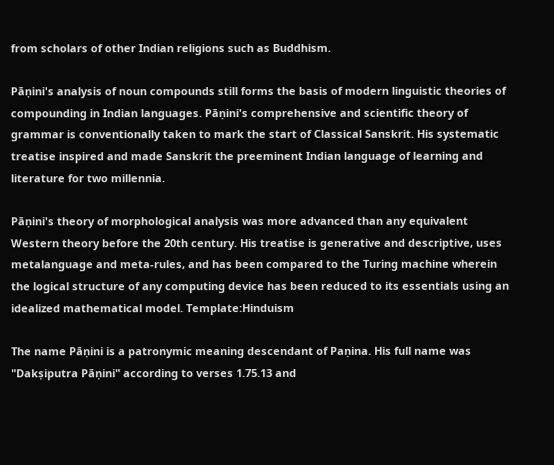from scholars of other Indian religions such as Buddhism.

Pāṇini's analysis of noun compounds still forms the basis of modern linguistic theories of compounding in Indian languages. Pāṇini's comprehensive and scientific theory of grammar is conventionally taken to mark the start of Classical Sanskrit. His systematic treatise inspired and made Sanskrit the preeminent Indian language of learning and literature for two millennia.

Pāṇini's theory of morphological analysis was more advanced than any equivalent Western theory before the 20th century. His treatise is generative and descriptive, uses metalanguage and meta-rules, and has been compared to the Turing machine wherein the logical structure of any computing device has been reduced to its essentials using an idealized mathematical model. Template:Hinduism

The name Pāṇini is a patronymic meaning descendant of Paṇina. His full name was "Dakṣiputra Pāṇini" according to verses 1.75.13 and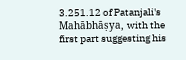3.251.12 of Patanjali's Mahābhāṣya, with the first part suggesting his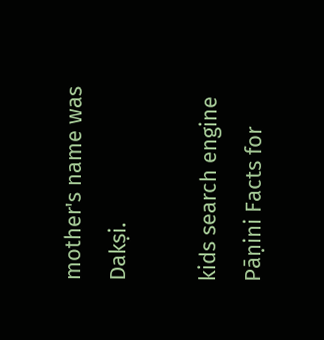mother's name was Dakṣi.

kids search engine
Pāṇini Facts for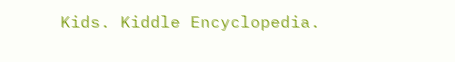Kids. Kiddle Encyclopedia.